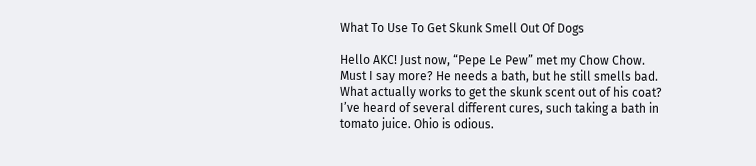What To Use To Get Skunk Smell Out Of Dogs

Hello AKC! Just now, “Pepe Le Pew” met my Chow Chow. Must I say more? He needs a bath, but he still smells bad. What actually works to get the skunk scent out of his coat? I’ve heard of several different cures, such taking a bath in tomato juice. Ohio is odious.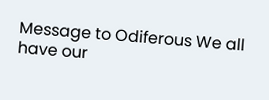Message to Odiferous We all have our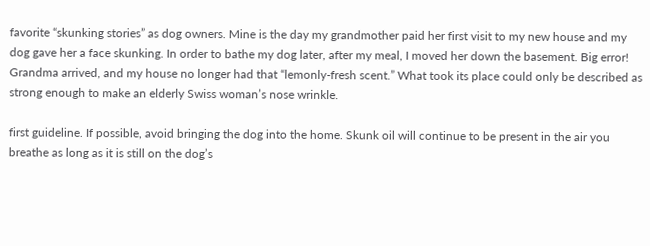favorite “skunking stories” as dog owners. Mine is the day my grandmother paid her first visit to my new house and my dog gave her a face skunking. In order to bathe my dog later, after my meal, I moved her down the basement. Big error! Grandma arrived, and my house no longer had that “lemonly-fresh scent.” What took its place could only be described as strong enough to make an elderly Swiss woman’s nose wrinkle.

first guideline. If possible, avoid bringing the dog into the home. Skunk oil will continue to be present in the air you breathe as long as it is still on the dog’s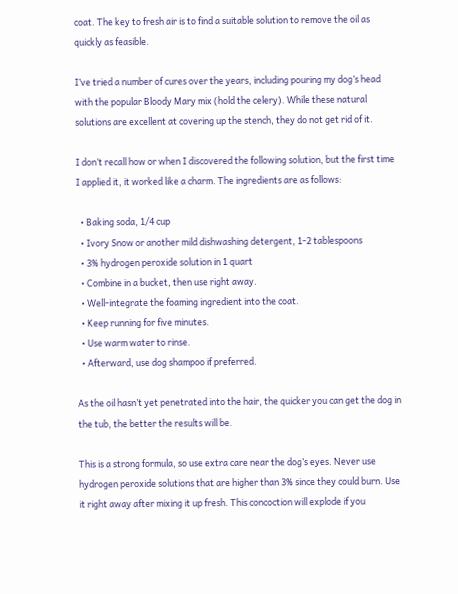coat. The key to fresh air is to find a suitable solution to remove the oil as quickly as feasible.

I’ve tried a number of cures over the years, including pouring my dog’s head with the popular Bloody Mary mix (hold the celery). While these natural solutions are excellent at covering up the stench, they do not get rid of it.

I don’t recall how or when I discovered the following solution, but the first time I applied it, it worked like a charm. The ingredients are as follows:

  • Baking soda, 1/4 cup
  • Ivory Snow or another mild dishwashing detergent, 1-2 tablespoons
  • 3% hydrogen peroxide solution in 1 quart
  • Combine in a bucket, then use right away.
  • Well-integrate the foaming ingredient into the coat.
  • Keep running for five minutes.
  • Use warm water to rinse.
  • Afterward, use dog shampoo if preferred.

As the oil hasn’t yet penetrated into the hair, the quicker you can get the dog in the tub, the better the results will be.

This is a strong formula, so use extra care near the dog’s eyes. Never use hydrogen peroxide solutions that are higher than 3% since they could burn. Use it right away after mixing it up fresh. This concoction will explode if you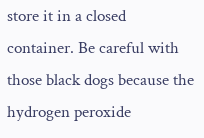store it in a closed container. Be careful with those black dogs because the hydrogen peroxide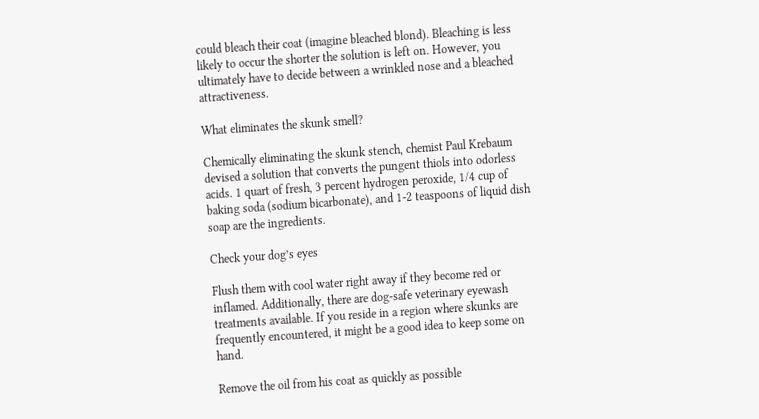could bleach their coat (imagine bleached blond). Bleaching is less likely to occur the shorter the solution is left on. However, you ultimately have to decide between a wrinkled nose and a bleached attractiveness.

What eliminates the skunk smell?

Chemically eliminating the skunk stench, chemist Paul Krebaum devised a solution that converts the pungent thiols into odorless acids. 1 quart of fresh, 3 percent hydrogen peroxide, 1/4 cup of baking soda (sodium bicarbonate), and 1-2 teaspoons of liquid dish soap are the ingredients.

Check your dog’s eyes

Flush them with cool water right away if they become red or inflamed. Additionally, there are dog-safe veterinary eyewash treatments available. If you reside in a region where skunks are frequently encountered, it might be a good idea to keep some on hand.

Remove the oil from his coat as quickly as possible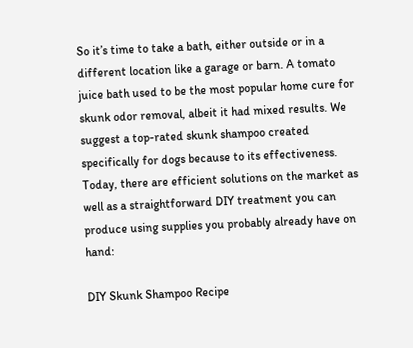So it’s time to take a bath, either outside or in a different location like a garage or barn. A tomato juice bath used to be the most popular home cure for skunk odor removal, albeit it had mixed results. We suggest a top-rated skunk shampoo created specifically for dogs because to its effectiveness. Today, there are efficient solutions on the market as well as a straightforward DIY treatment you can produce using supplies you probably already have on hand:

DIY Skunk Shampoo Recipe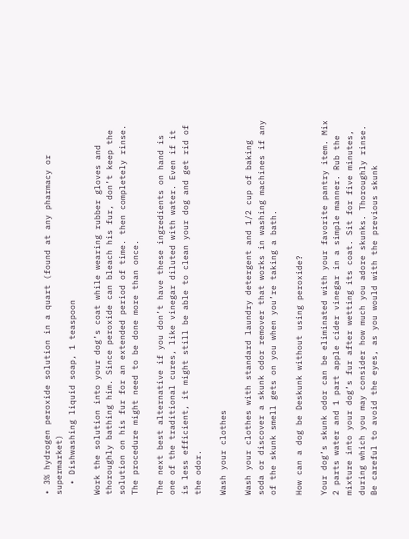• 3% hydrogen peroxide solution in a quart (found at any pharmacy or supermarket)
  • Dishwashing liquid soap, 1 teaspoon

Work the solution into your dog’s coat while wearing rubber gloves and thoroughly bathing him. Since peroxide can bleach his fur, don’t keep the solution on his fur for an extended period of time. then completely rinse. The procedure might need to be done more than once.

The next best alternative if you don’t have these ingredients on hand is one of the traditional cures, like vinegar diluted with water. Even if it is less efficient, it might still be able to clean your dog and get rid of the odor.

Wash your clothes

Wash your clothes with standard laundry detergent and 1/2 cup of baking soda or discover a skunk odor remover that works in washing machines if any of the skunk smell gets on you when you’re taking a bath.

How can a dog be Deskunk without using peroxide?

Your dog’s skunk odor can be eliminated with your favorite pantry item. Mix 2 parts water and 1 part apple cider vinegar in a simple manner. Rub the mixture into your dog’s fur after wetting its coat. Sit for five minutes, during which you may consider how much you adore skunks. Thoroughly rinse. Be careful to avoid the eyes, as you would with the previous skunk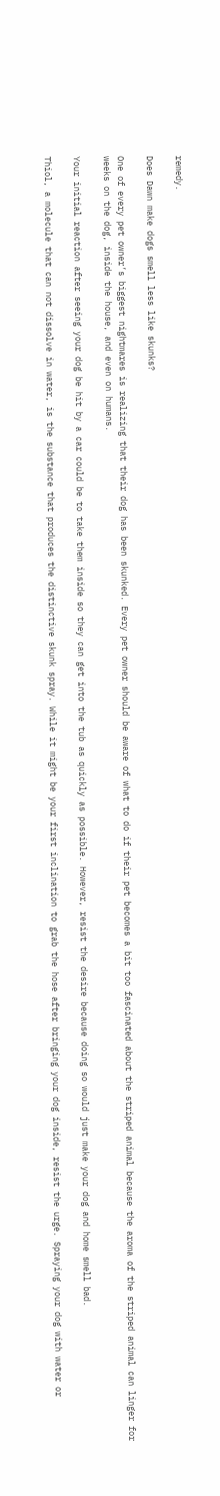remedy.

Does Dawn make dogs smell less like skunks?

One of every pet owner’s biggest nightmares is realizing that their dog has been skunked. Every pet owner should be aware of what to do if their pet becomes a bit too fascinated about the striped animal because the aroma of the striped animal can linger for weeks on the dog, inside the house, and even on humans.

Your initial reaction after seeing your dog be hit by a car could be to take them inside so they can get into the tub as quickly as possible. However, resist the desire because doing so would just make your dog and home smell bad.

Thiol, a molecule that can not dissolve in water, is the substance that produces the distinctive skunk spray. While it might be your first inclination to grab the hose after bringing your dog inside, resist the urge. Spraying your dog with water or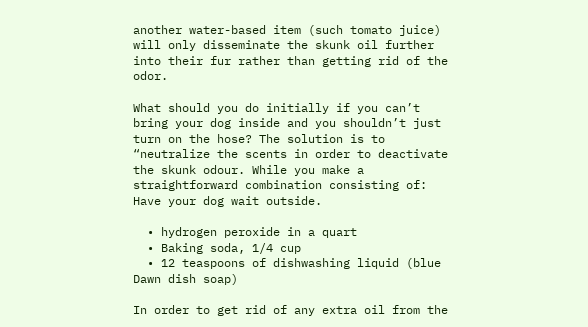another water-based item (such tomato juice) will only disseminate the skunk oil further into their fur rather than getting rid of the odor.

What should you do initially if you can’t bring your dog inside and you shouldn’t just turn on the hose? The solution is to “neutralize the scents in order to deactivate the skunk odour. While you make a straightforward combination consisting of: Have your dog wait outside.

  • hydrogen peroxide in a quart
  • Baking soda, 1/4 cup
  • 12 teaspoons of dishwashing liquid (blue Dawn dish soap)

In order to get rid of any extra oil from the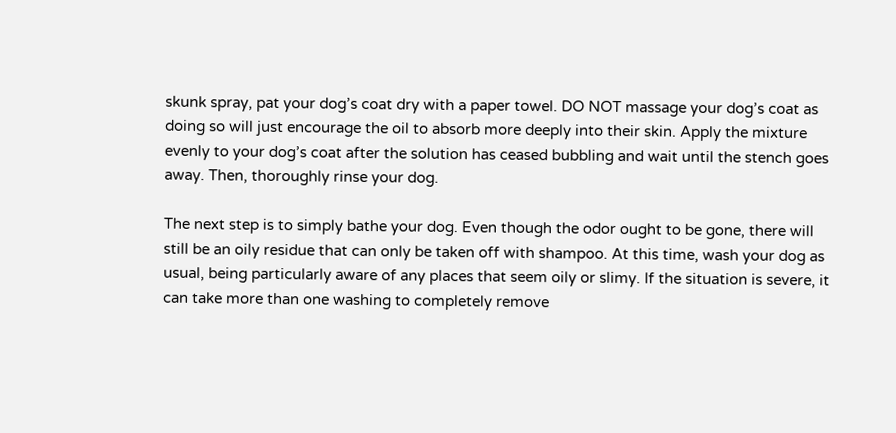skunk spray, pat your dog’s coat dry with a paper towel. DO NOT massage your dog’s coat as doing so will just encourage the oil to absorb more deeply into their skin. Apply the mixture evenly to your dog’s coat after the solution has ceased bubbling and wait until the stench goes away. Then, thoroughly rinse your dog.

The next step is to simply bathe your dog. Even though the odor ought to be gone, there will still be an oily residue that can only be taken off with shampoo. At this time, wash your dog as usual, being particularly aware of any places that seem oily or slimy. If the situation is severe, it can take more than one washing to completely remove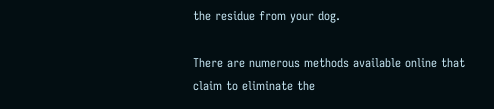the residue from your dog.

There are numerous methods available online that claim to eliminate the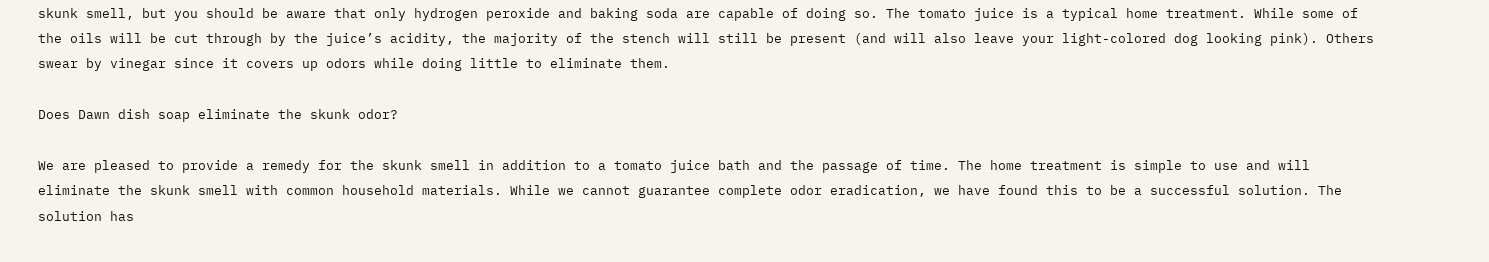skunk smell, but you should be aware that only hydrogen peroxide and baking soda are capable of doing so. The tomato juice is a typical home treatment. While some of the oils will be cut through by the juice’s acidity, the majority of the stench will still be present (and will also leave your light-colored dog looking pink). Others swear by vinegar since it covers up odors while doing little to eliminate them.

Does Dawn dish soap eliminate the skunk odor?

We are pleased to provide a remedy for the skunk smell in addition to a tomato juice bath and the passage of time. The home treatment is simple to use and will eliminate the skunk smell with common household materials. While we cannot guarantee complete odor eradication, we have found this to be a successful solution. The solution has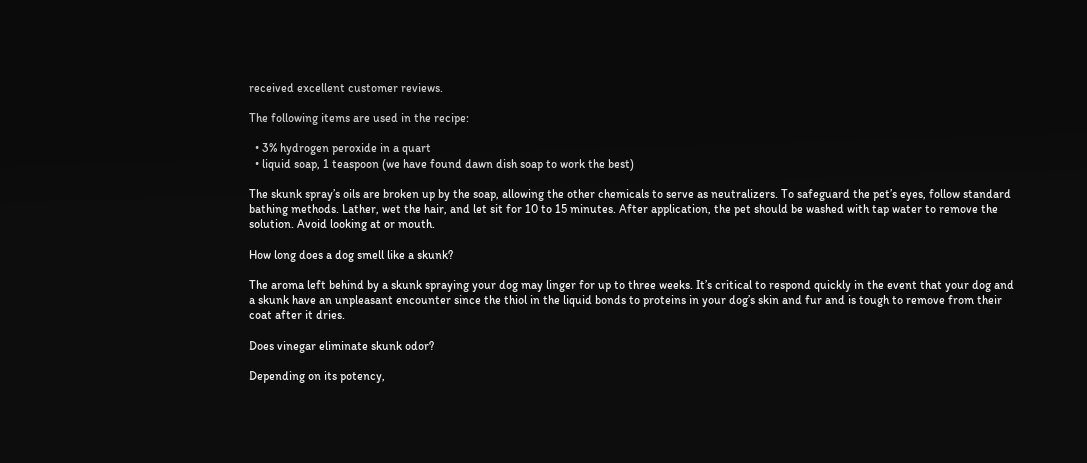received excellent customer reviews.

The following items are used in the recipe:

  • 3% hydrogen peroxide in a quart
  • liquid soap, 1 teaspoon (we have found dawn dish soap to work the best)

The skunk spray’s oils are broken up by the soap, allowing the other chemicals to serve as neutralizers. To safeguard the pet’s eyes, follow standard bathing methods. Lather, wet the hair, and let sit for 10 to 15 minutes. After application, the pet should be washed with tap water to remove the solution. Avoid looking at or mouth.

How long does a dog smell like a skunk?

The aroma left behind by a skunk spraying your dog may linger for up to three weeks. It’s critical to respond quickly in the event that your dog and a skunk have an unpleasant encounter since the thiol in the liquid bonds to proteins in your dog’s skin and fur and is tough to remove from their coat after it dries.

Does vinegar eliminate skunk odor?

Depending on its potency,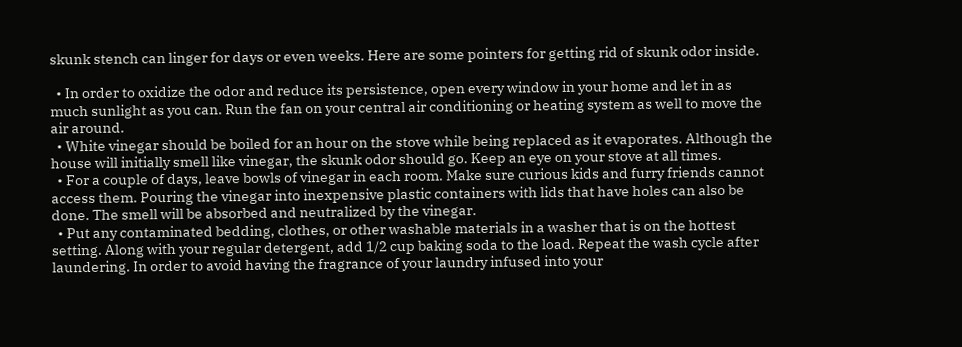skunk stench can linger for days or even weeks. Here are some pointers for getting rid of skunk odor inside.

  • In order to oxidize the odor and reduce its persistence, open every window in your home and let in as much sunlight as you can. Run the fan on your central air conditioning or heating system as well to move the air around.
  • White vinegar should be boiled for an hour on the stove while being replaced as it evaporates. Although the house will initially smell like vinegar, the skunk odor should go. Keep an eye on your stove at all times.
  • For a couple of days, leave bowls of vinegar in each room. Make sure curious kids and furry friends cannot access them. Pouring the vinegar into inexpensive plastic containers with lids that have holes can also be done. The smell will be absorbed and neutralized by the vinegar.
  • Put any contaminated bedding, clothes, or other washable materials in a washer that is on the hottest setting. Along with your regular detergent, add 1/2 cup baking soda to the load. Repeat the wash cycle after laundering. In order to avoid having the fragrance of your laundry infused into your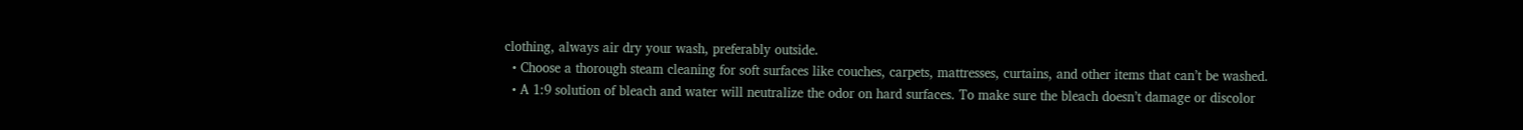clothing, always air dry your wash, preferably outside.
  • Choose a thorough steam cleaning for soft surfaces like couches, carpets, mattresses, curtains, and other items that can’t be washed.
  • A 1:9 solution of bleach and water will neutralize the odor on hard surfaces. To make sure the bleach doesn’t damage or discolor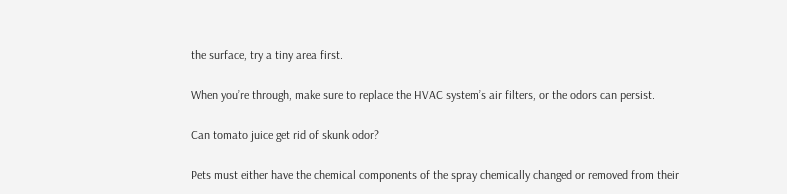the surface, try a tiny area first.

When you’re through, make sure to replace the HVAC system’s air filters, or the odors can persist.

Can tomato juice get rid of skunk odor?

Pets must either have the chemical components of the spray chemically changed or removed from their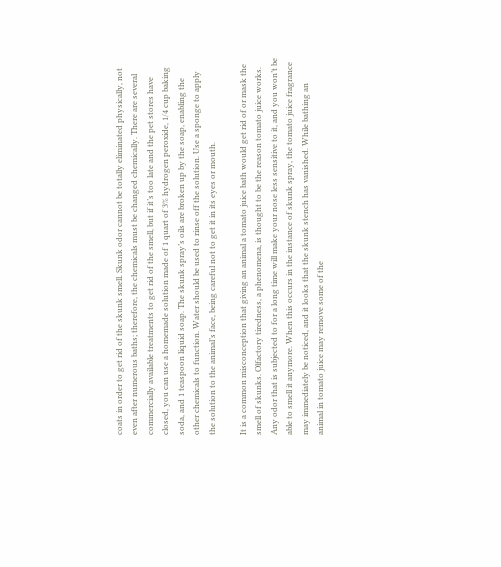coats in order to get rid of the skunk smell. Skunk odor cannot be totally eliminated physically, not even after numerous baths; therefore, the chemicals must be changed chemically. There are several commercially available treatments to get rid of the smell, but if it’s too late and the pet stores have closed, you can use a homemade solution made of 1 quart of 3% hydrogen peroxide, 1/4 cup baking soda, and 1 teaspoon liquid soap. The skunk spray’s oils are broken up by the soap, enabling the other chemicals to function. Water should be used to rinse off the solution. Use a sponge to apply the solution to the animal’s face, being careful not to get it in its eyes or mouth.

It is a common misconception that giving an animal a tomato juice bath would get rid of or mask the smell of skunks. Olfactory tiredness, a phenomena, is thought to be the reason tomato juice works. Any odor that is subjected to for a long time will make your nose less sensitive to it, and you won’t be able to smell it anymore. When this occurs in the instance of skunk spray, the tomato juice fragrance may immediately be noticed, and it looks that the skunk stench has vanished. While bathing an animal in tomato juice may remove some of the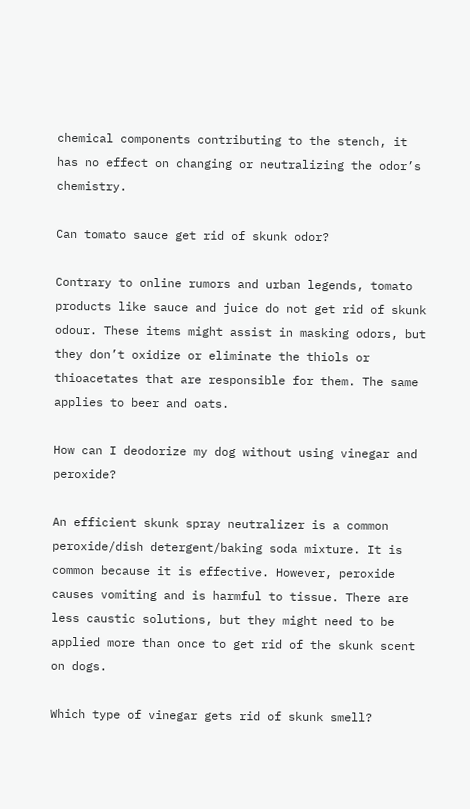chemical components contributing to the stench, it has no effect on changing or neutralizing the odor’s chemistry.

Can tomato sauce get rid of skunk odor?

Contrary to online rumors and urban legends, tomato products like sauce and juice do not get rid of skunk odour. These items might assist in masking odors, but they don’t oxidize or eliminate the thiols or thioacetates that are responsible for them. The same applies to beer and oats.

How can I deodorize my dog without using vinegar and peroxide?

An efficient skunk spray neutralizer is a common peroxide/dish detergent/baking soda mixture. It is common because it is effective. However, peroxide causes vomiting and is harmful to tissue. There are less caustic solutions, but they might need to be applied more than once to get rid of the skunk scent on dogs.

Which type of vinegar gets rid of skunk smell?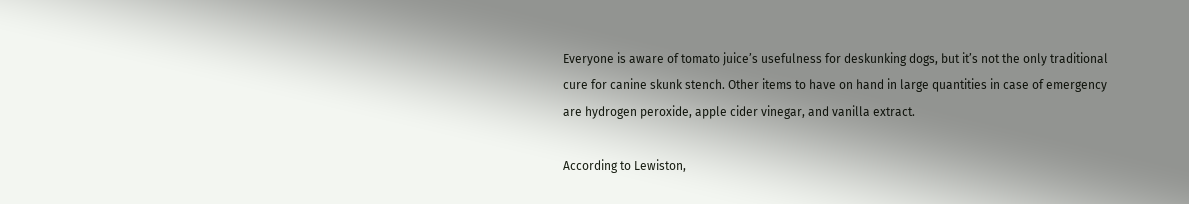Everyone is aware of tomato juice’s usefulness for deskunking dogs, but it’s not the only traditional cure for canine skunk stench. Other items to have on hand in large quantities in case of emergency are hydrogen peroxide, apple cider vinegar, and vanilla extract.

According to Lewiston,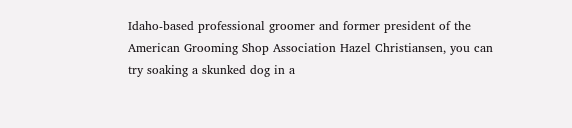Idaho-based professional groomer and former president of the American Grooming Shop Association Hazel Christiansen, you can try soaking a skunked dog in a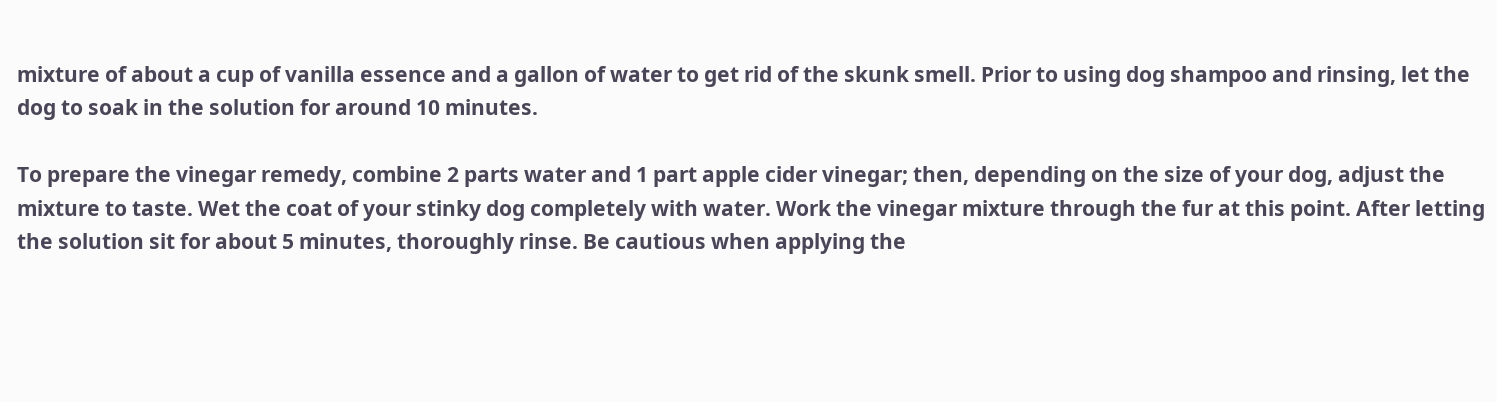mixture of about a cup of vanilla essence and a gallon of water to get rid of the skunk smell. Prior to using dog shampoo and rinsing, let the dog to soak in the solution for around 10 minutes.

To prepare the vinegar remedy, combine 2 parts water and 1 part apple cider vinegar; then, depending on the size of your dog, adjust the mixture to taste. Wet the coat of your stinky dog completely with water. Work the vinegar mixture through the fur at this point. After letting the solution sit for about 5 minutes, thoroughly rinse. Be cautious when applying the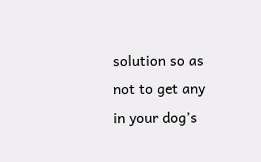solution so as not to get any in your dog’s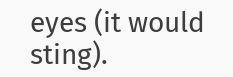eyes (it would sting).